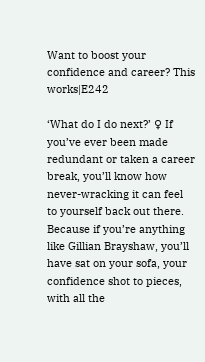Want to boost your confidence and career? This works|E242

‘What do I do next?’ ♀ If you’ve ever been made redundant or taken a career break, you’ll know how never-wracking it can feel to yourself back out there.  Because if you’re anything like Gillian Brayshaw, you’ll have sat on your sofa, your confidence shot to pieces, with all the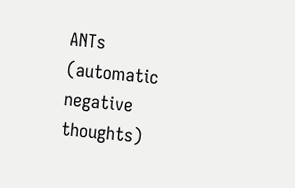ANTs (automatic negative thoughts)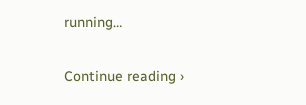running…

Continue reading ›